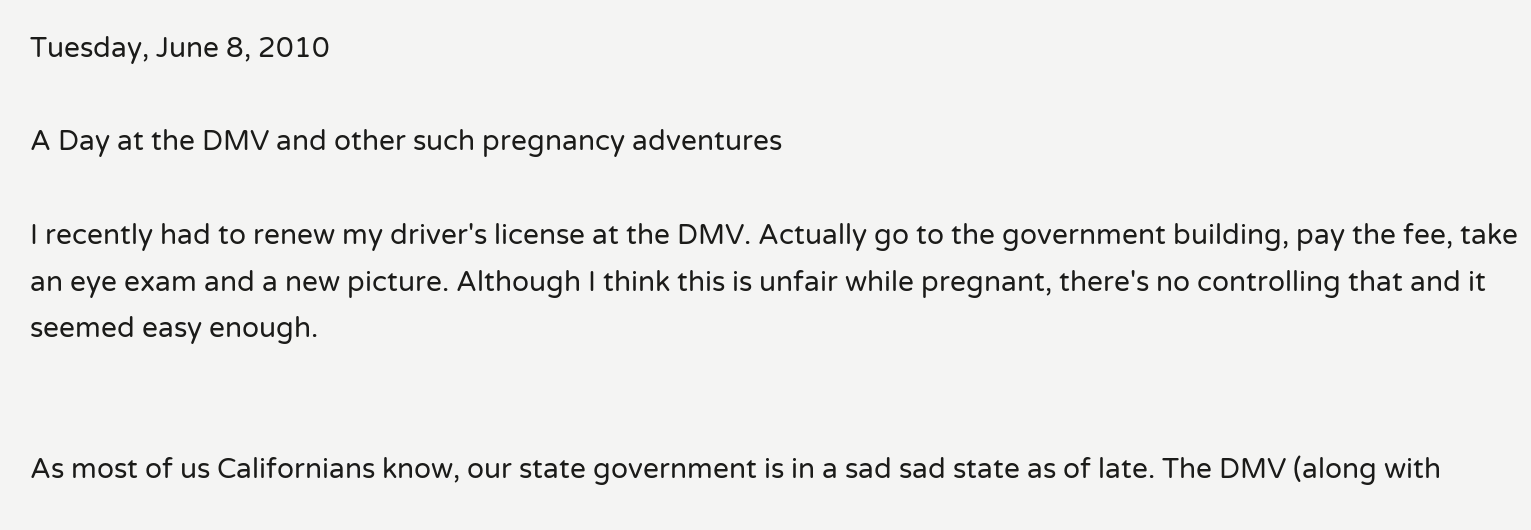Tuesday, June 8, 2010

A Day at the DMV and other such pregnancy adventures

I recently had to renew my driver's license at the DMV. Actually go to the government building, pay the fee, take an eye exam and a new picture. Although I think this is unfair while pregnant, there's no controlling that and it seemed easy enough.


As most of us Californians know, our state government is in a sad sad state as of late. The DMV (along with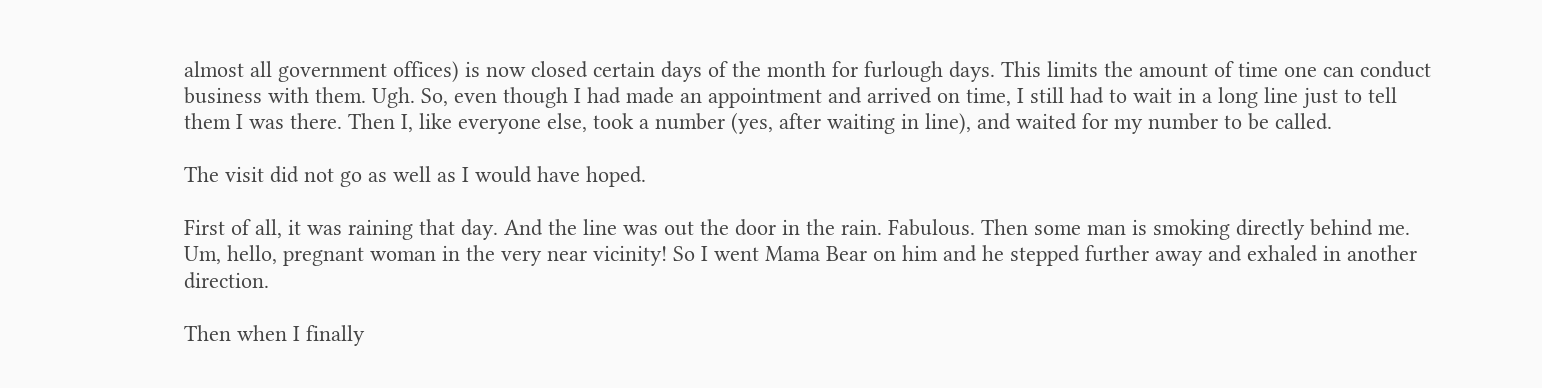almost all government offices) is now closed certain days of the month for furlough days. This limits the amount of time one can conduct business with them. Ugh. So, even though I had made an appointment and arrived on time, I still had to wait in a long line just to tell them I was there. Then I, like everyone else, took a number (yes, after waiting in line), and waited for my number to be called.

The visit did not go as well as I would have hoped.

First of all, it was raining that day. And the line was out the door in the rain. Fabulous. Then some man is smoking directly behind me. Um, hello, pregnant woman in the very near vicinity! So I went Mama Bear on him and he stepped further away and exhaled in another direction.

Then when I finally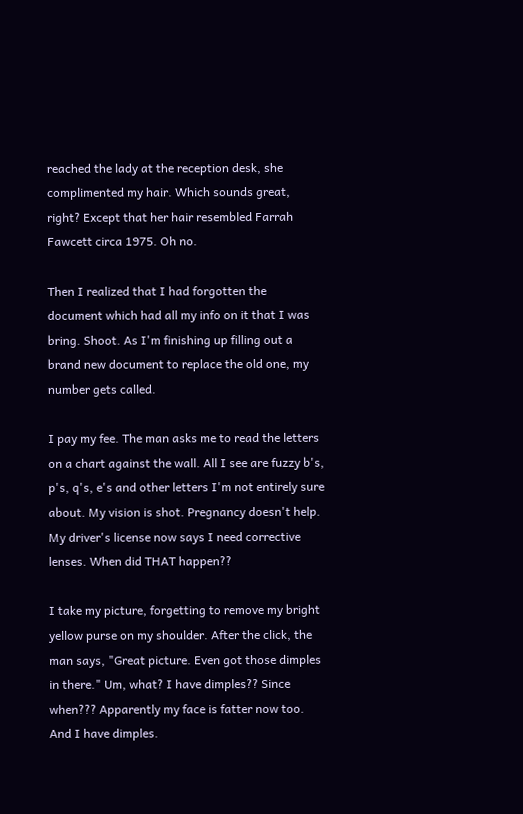reached the lady at the reception desk, she complimented my hair. Which sounds great, right? Except that her hair resembled Farrah Fawcett circa 1975. Oh no.

Then I realized that I had forgotten the document which had all my info on it that I was bring. Shoot. As I'm finishing up filling out a brand new document to replace the old one, my number gets called.

I pay my fee. The man asks me to read the letters on a chart against the wall. All I see are fuzzy b's, p's, q's, e's and other letters I'm not entirely sure about. My vision is shot. Pregnancy doesn't help. My driver's license now says I need corrective lenses. When did THAT happen??

I take my picture, forgetting to remove my bright yellow purse on my shoulder. After the click, the man says, "Great picture. Even got those dimples in there." Um, what? I have dimples?? Since when??? Apparently my face is fatter now too. And I have dimples.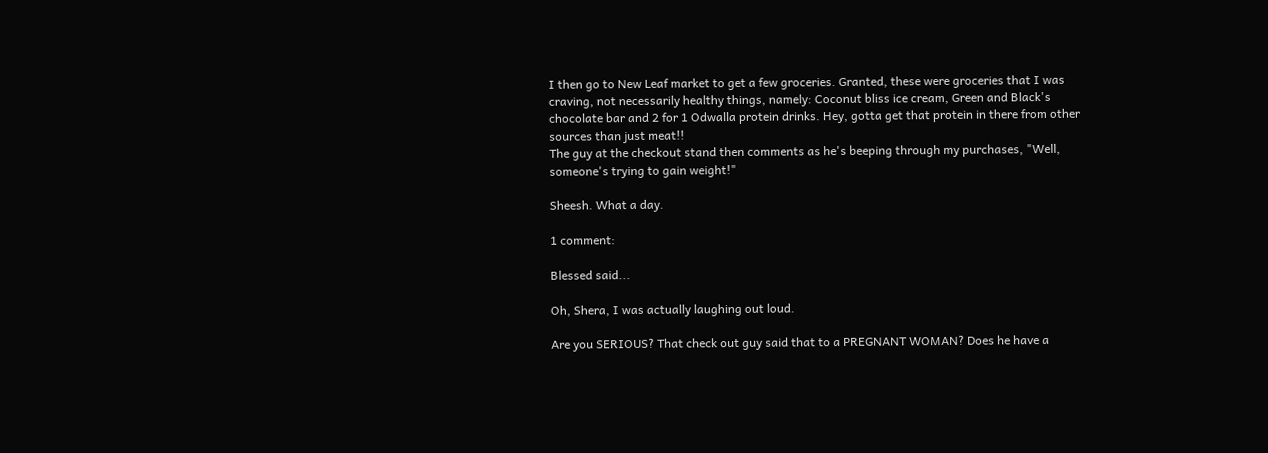I then go to New Leaf market to get a few groceries. Granted, these were groceries that I was craving, not necessarily healthy things, namely: Coconut bliss ice cream, Green and Black's chocolate bar and 2 for 1 Odwalla protein drinks. Hey, gotta get that protein in there from other sources than just meat!!
The guy at the checkout stand then comments as he's beeping through my purchases, "Well, someone's trying to gain weight!"

Sheesh. What a day.

1 comment:

Blessed said...

Oh, Shera, I was actually laughing out loud.

Are you SERIOUS? That check out guy said that to a PREGNANT WOMAN? Does he have a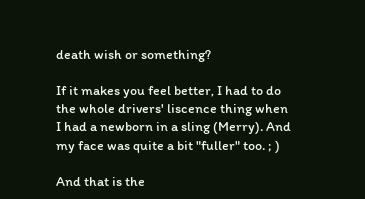death wish or something?

If it makes you feel better, I had to do the whole drivers' liscence thing when I had a newborn in a sling (Merry). And my face was quite a bit "fuller" too. ; )

And that is the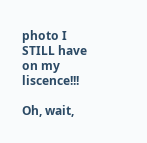photo I STILL have on my liscence!!!

Oh, wait,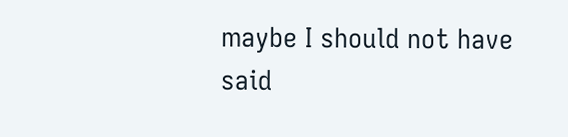maybe I should not have said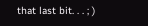that last bit. . . ; )